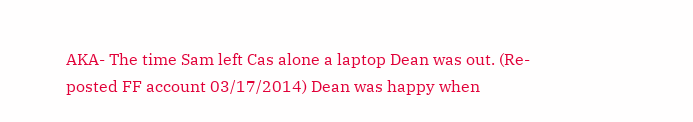AKA- The time Sam left Cas alone a laptop Dean was out. (Re-posted FF account 03/17/2014) Dean was happy when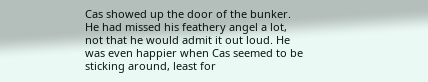Cas showed up the door of the bunker. He had missed his feathery angel a lot, not that he would admit it out loud. He was even happier when Cas seemed to be sticking around, least for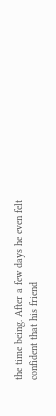the time being. After a few days he even felt confident that his friend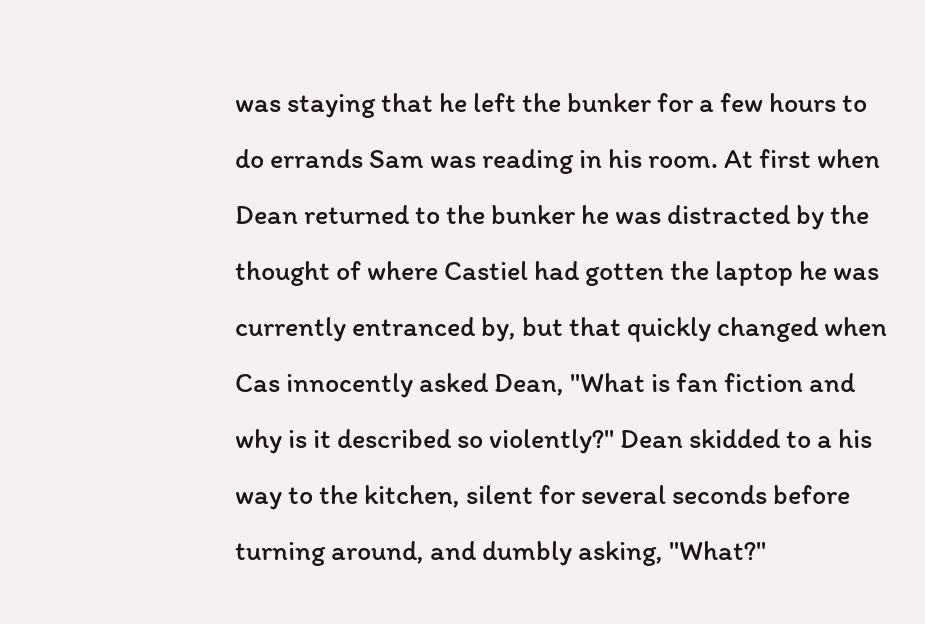was staying that he left the bunker for a few hours to do errands Sam was reading in his room. At first when Dean returned to the bunker he was distracted by the thought of where Castiel had gotten the laptop he was currently entranced by, but that quickly changed when Cas innocently asked Dean, "What is fan fiction and why is it described so violently?" Dean skidded to a his way to the kitchen, silent for several seconds before turning around, and dumbly asking, "What?"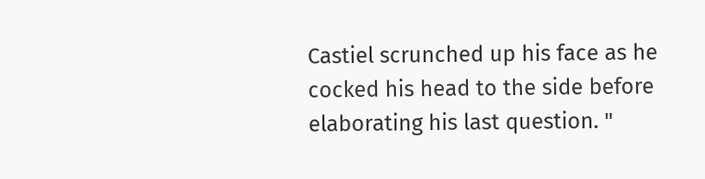Castiel scrunched up his face as he cocked his head to the side before elaborating his last question. "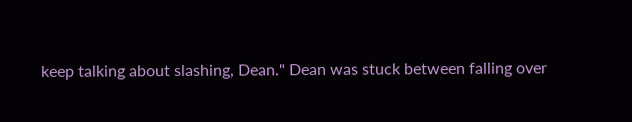keep talking about slashing, Dean." Dean was stuck between falling over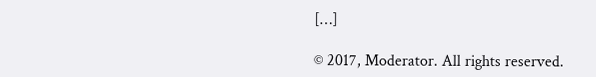[…]

© 2017, Moderator. All rights reserved.